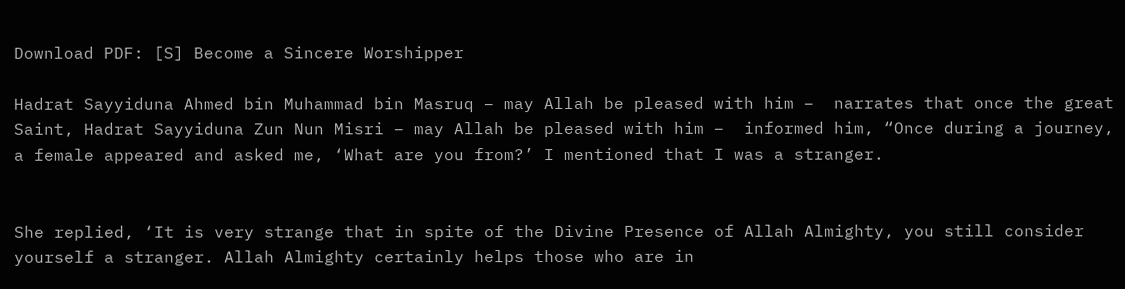Download PDF: [S] Become a Sincere Worshipper

Hadrat Sayyiduna Ahmed bin Muhammad bin Masruq – may Allah be pleased with him –  narrates that once the great Saint, Hadrat Sayyiduna Zun Nun Misri – may Allah be pleased with him –  informed him, “Once during a journey, a female appeared and asked me, ‘What are you from?’ I mentioned that I was a stranger.


She replied, ‘It is very strange that in spite of the Divine Presence of Allah Almighty, you still consider yourself a stranger. Allah Almighty certainly helps those who are in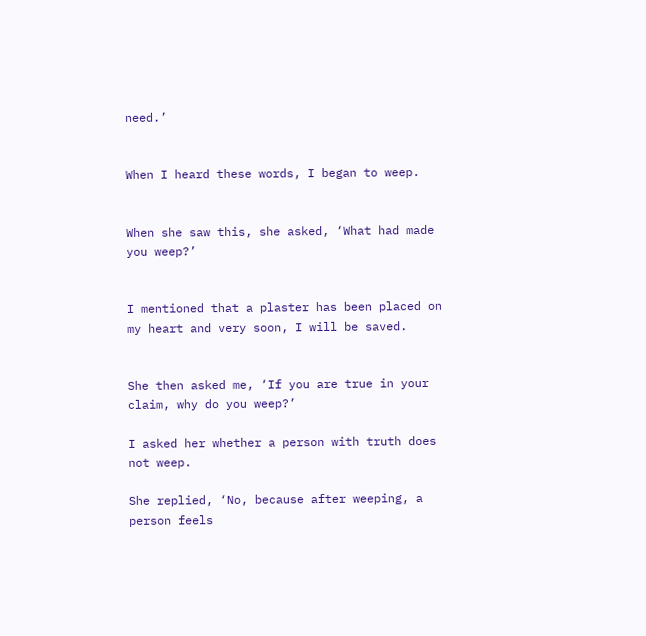need.’


When I heard these words, I began to weep.


When she saw this, she asked, ‘What had made you weep?’


I mentioned that a plaster has been placed on my heart and very soon, I will be saved.


She then asked me, ‘If you are true in your claim, why do you weep?’

I asked her whether a person with truth does not weep.

She replied, ‘No, because after weeping, a person feels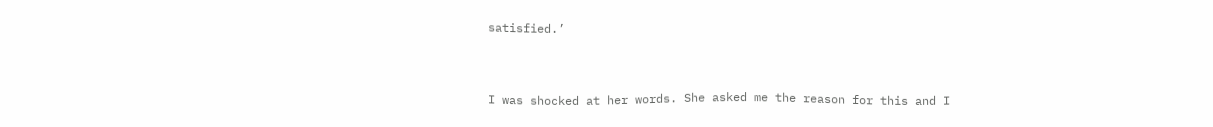satisfied.’


I was shocked at her words. She asked me the reason for this and I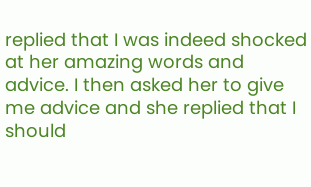replied that I was indeed shocked at her amazing words and advice. I then asked her to give me advice and she replied that I should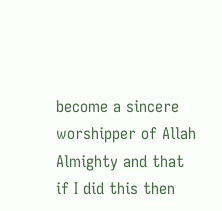become a sincere worshipper of Allah Almighty and that if I did this then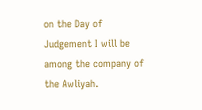on the Day of Judgement I will be among the company of the Awliyah.